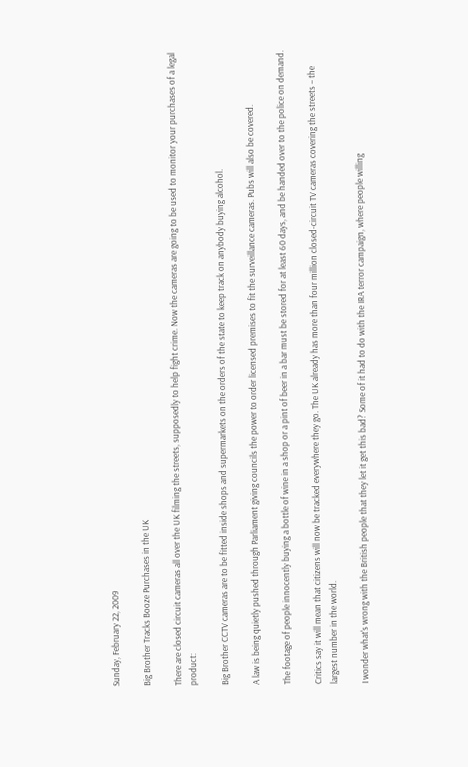Sunday, February 22, 2009

Big Brother Tracks Booze Purchases in the UK

There are closed circuit cameras all over the UK filming the streets, supposedly to help fight crime. Now the cameras are going to be used to monitor your purchases of a legal product:

Big Brother CCTV cameras are to be fitted inside shops and supermarkets on the orders of the state to keep track on anybody buying alcohol.

A law is being quietly pushed through Parliament giving councils the power to order licensed premises to fit the surveillance cameras. Pubs will also be covered.

The footage of people innocently buying a bottle of wine in a shop or a pint of beer in a bar must be stored for at least 60 days, and be handed over to the police on demand.

Critics say it will mean that citizens will now be tracked everywhere they go. The UK already has more than four million closed-circuit TV cameras covering the streets – the largest number in the world.

I wonder what's wrong with the British people that they let it get this bad? Some of it had to do with the IRA terror campaign, where people willing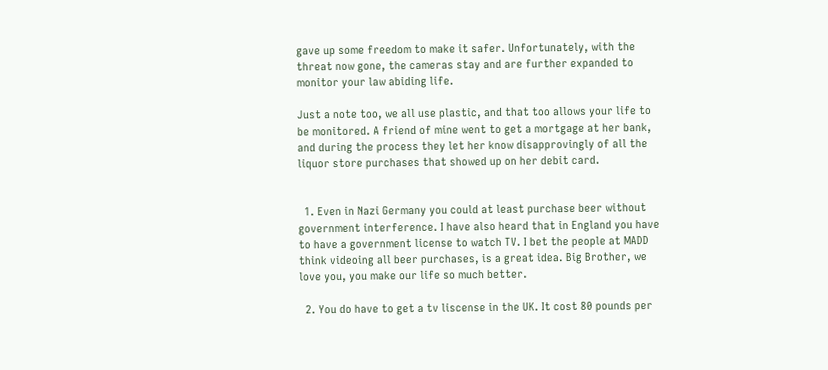gave up some freedom to make it safer. Unfortunately, with the threat now gone, the cameras stay and are further expanded to monitor your law abiding life.

Just a note too, we all use plastic, and that too allows your life to be monitored. A friend of mine went to get a mortgage at her bank, and during the process they let her know disapprovingly of all the liquor store purchases that showed up on her debit card.


  1. Even in Nazi Germany you could at least purchase beer without government interference. I have also heard that in England you have to have a government license to watch TV. I bet the people at MADD think videoing all beer purchases, is a great idea. Big Brother, we love you, you make our life so much better.

  2. You do have to get a tv liscense in the UK. It cost 80 pounds per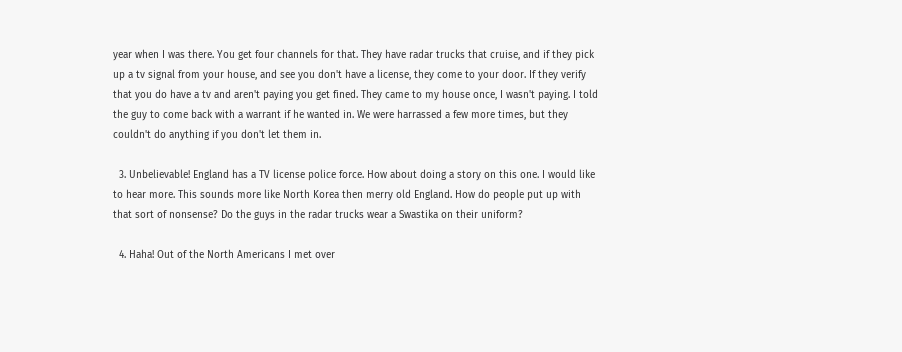year when I was there. You get four channels for that. They have radar trucks that cruise, and if they pick up a tv signal from your house, and see you don't have a license, they come to your door. If they verify that you do have a tv and aren't paying you get fined. They came to my house once, I wasn't paying. I told the guy to come back with a warrant if he wanted in. We were harrassed a few more times, but they couldn't do anything if you don't let them in.

  3. Unbelievable! England has a TV license police force. How about doing a story on this one. I would like to hear more. This sounds more like North Korea then merry old England. How do people put up with that sort of nonsense? Do the guys in the radar trucks wear a Swastika on their uniform?

  4. Haha! Out of the North Americans I met over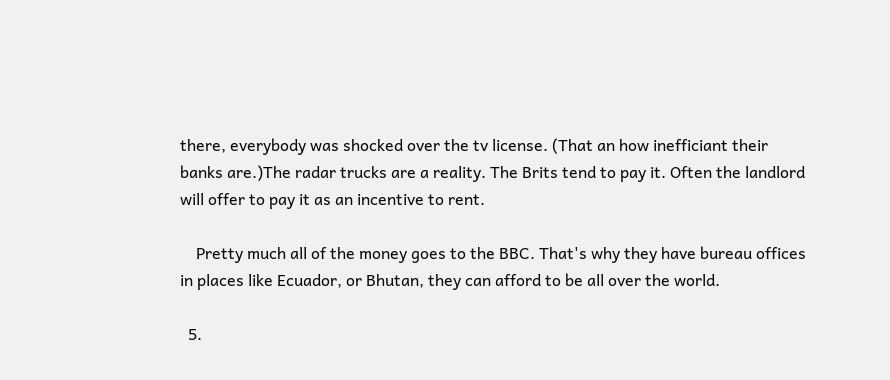there, everybody was shocked over the tv license. (That an how inefficiant their banks are.)The radar trucks are a reality. The Brits tend to pay it. Often the landlord will offer to pay it as an incentive to rent.

    Pretty much all of the money goes to the BBC. That's why they have bureau offices in places like Ecuador, or Bhutan, they can afford to be all over the world.

  5.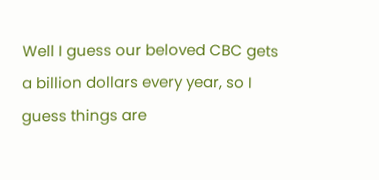Well I guess our beloved CBC gets a billion dollars every year, so I guess things are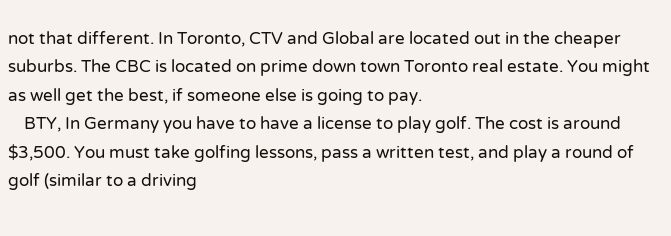not that different. In Toronto, CTV and Global are located out in the cheaper suburbs. The CBC is located on prime down town Toronto real estate. You might as well get the best, if someone else is going to pay.
    BTY, In Germany you have to have a license to play golf. The cost is around $3,500. You must take golfing lessons, pass a written test, and play a round of golf (similar to a driving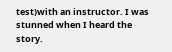test)with an instructor. I was stunned when I heard the story.